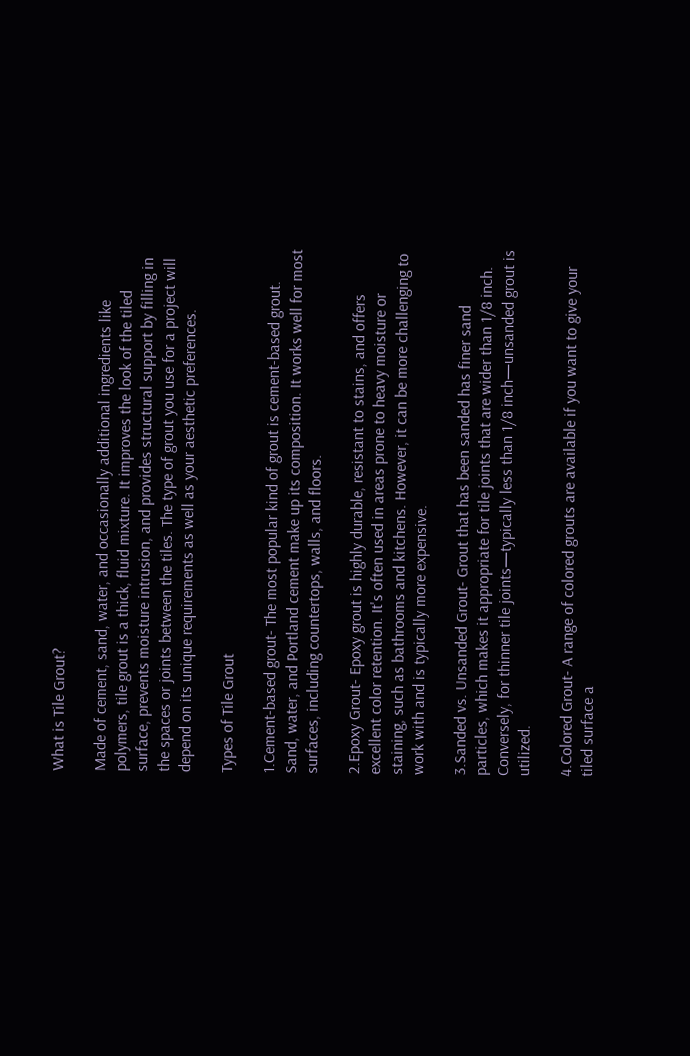What is Tile Grout?

Made of cement, sand, water, and occasionally additional ingredients like polymers, tile grout is a thick, fluid mixture. It improves the look of the tiled surface, prevents moisture intrusion, and provides structural support by filling in the spaces or joints between the tiles. The type of grout you use for a project will depend on its unique requirements as well as your aesthetic preferences.

Types of Tile Grout

1.Cement-based grout- The most popular kind of grout is cement-based grout. Sand, water, and Portland cement make up its composition. It works well for most surfaces, including countertops, walls, and floors.

2.Epoxy Grout- Epoxy grout is highly durable, resistant to stains, and offers excellent color retention. It's often used in areas prone to heavy moisture or staining, such as bathrooms and kitchens. However, it can be more challenging to work with and is typically more expensive.

3.Sanded vs. Unsanded Grout- Grout that has been sanded has finer sand particles, which makes it appropriate for tile joints that are wider than 1/8 inch. Conversely, for thinner tile joints—typically less than 1/8 inch—unsanded grout is utilized.

4.Colored Grout- A range of colored grouts are available if you want to give your tiled surface a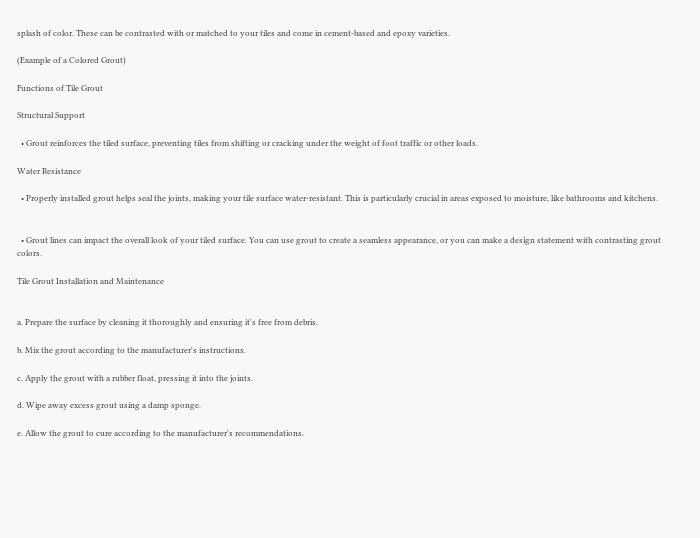splash of color. These can be contrasted with or matched to your tiles and come in cement-based and epoxy varieties.

(Example of a Colored Grout)

Functions of Tile Grout

Structural Support

  • Grout reinforces the tiled surface, preventing tiles from shifting or cracking under the weight of foot traffic or other loads.

Water Resistance

  • Properly installed grout helps seal the joints, making your tile surface water-resistant. This is particularly crucial in areas exposed to moisture, like bathrooms and kitchens.


  • Grout lines can impact the overall look of your tiled surface. You can use grout to create a seamless appearance, or you can make a design statement with contrasting grout colors.

Tile Grout Installation and Maintenance


a. Prepare the surface by cleaning it thoroughly and ensuring it's free from debris.

b. Mix the grout according to the manufacturer's instructions.

c. Apply the grout with a rubber float, pressing it into the joints.

d. Wipe away excess grout using a damp sponge.

e. Allow the grout to cure according to the manufacturer's recommendations.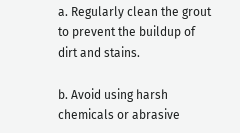a. Regularly clean the grout to prevent the buildup of dirt and stains.

b. Avoid using harsh chemicals or abrasive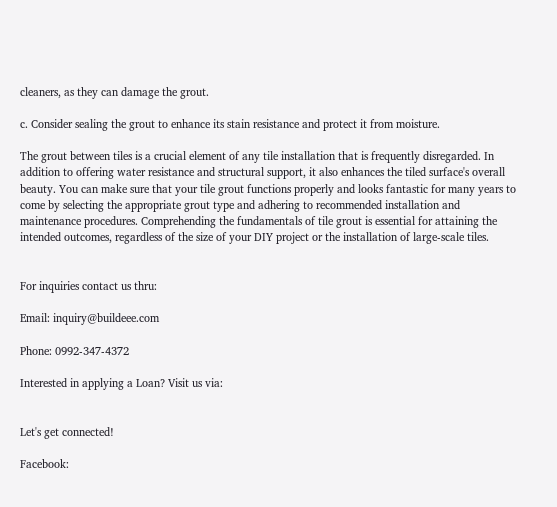cleaners, as they can damage the grout.

c. Consider sealing the grout to enhance its stain resistance and protect it from moisture.

The grout between tiles is a crucial element of any tile installation that is frequently disregarded. In addition to offering water resistance and structural support, it also enhances the tiled surface's overall beauty. You can make sure that your tile grout functions properly and looks fantastic for many years to come by selecting the appropriate grout type and adhering to recommended installation and maintenance procedures. Comprehending the fundamentals of tile grout is essential for attaining the intended outcomes, regardless of the size of your DIY project or the installation of large-scale tiles.


For inquiries contact us thru:

Email: inquiry@buildeee.com

Phone: 0992-347-4372

Interested in applying a Loan? Visit us via:


Let's get connected!

Facebook: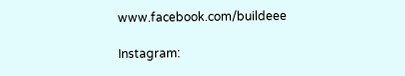www.facebook.com/buildeee

Instagram: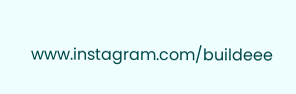www.instagram.com/buildeee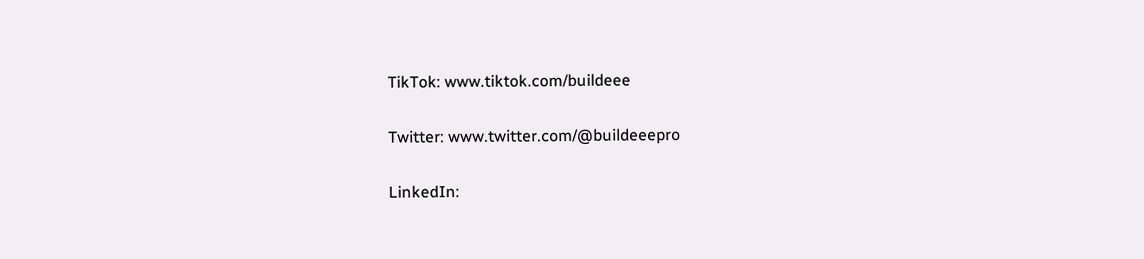TikTok: www.tiktok.com/buildeee

Twitter: www.twitter.com/@buildeeepro

LinkedIn: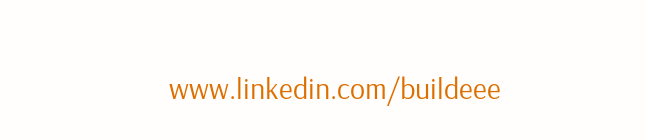www.linkedin.com/buildeee